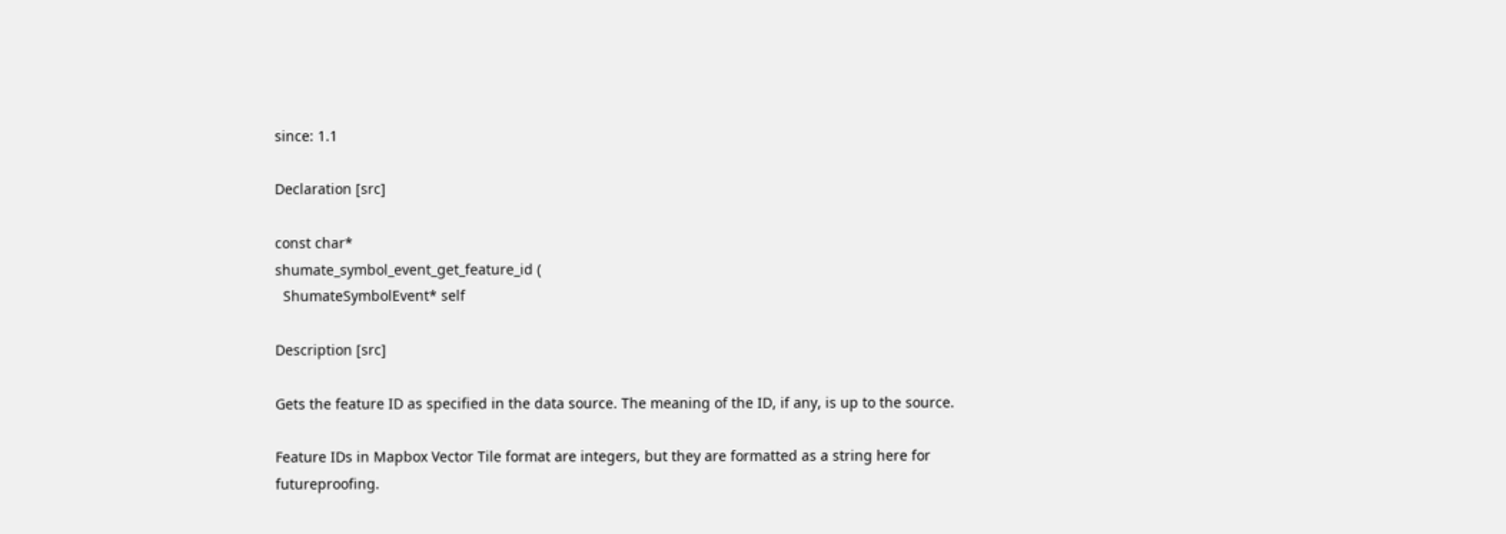since: 1.1

Declaration [src]

const char*
shumate_symbol_event_get_feature_id (
  ShumateSymbolEvent* self

Description [src]

Gets the feature ID as specified in the data source. The meaning of the ID, if any, is up to the source.

Feature IDs in Mapbox Vector Tile format are integers, but they are formatted as a string here for futureproofing.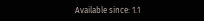Available since: 1.1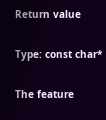Return value

Type: const char*

The feature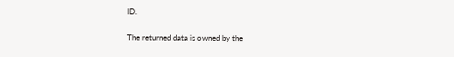ID.

The returned data is owned by the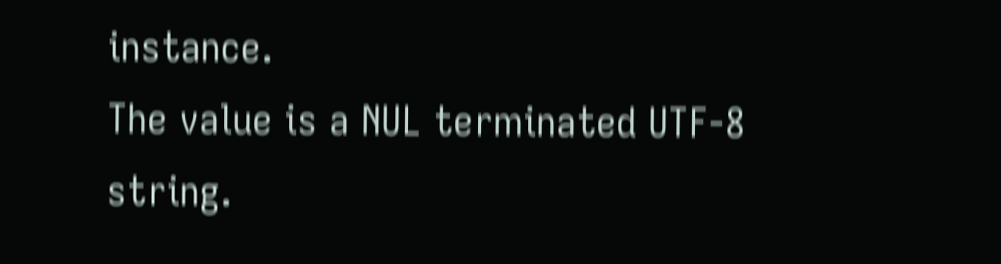instance.
The value is a NUL terminated UTF-8 string.